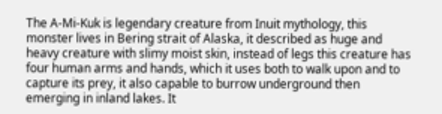The A-Mi-Kuk is legendary creature from Inuit mythology, this monster lives in Bering strait of Alaska, it described as huge and heavy creature with slimy moist skin, instead of legs this creature has four human arms and hands, which it uses both to walk upon and to capture its prey, it also capable to burrow underground then emerging in inland lakes. It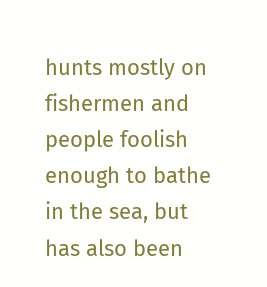hunts mostly on fishermen and people foolish enough to bathe in the sea, but has also been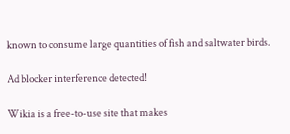known to consume large quantities of fish and saltwater birds.

Ad blocker interference detected!

Wikia is a free-to-use site that makes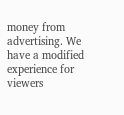money from advertising. We have a modified experience for viewers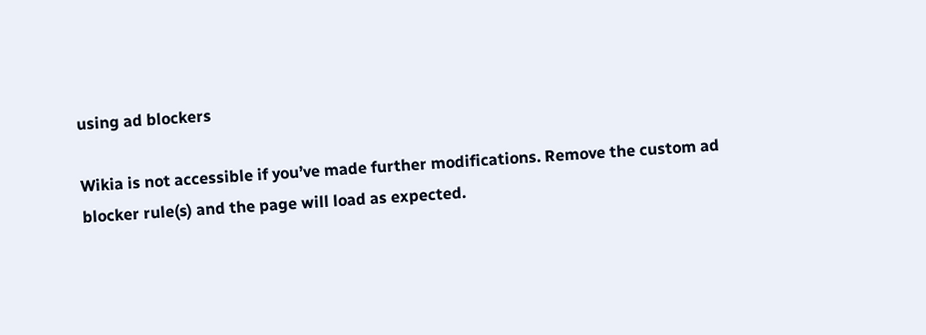using ad blockers

Wikia is not accessible if you’ve made further modifications. Remove the custom ad blocker rule(s) and the page will load as expected.